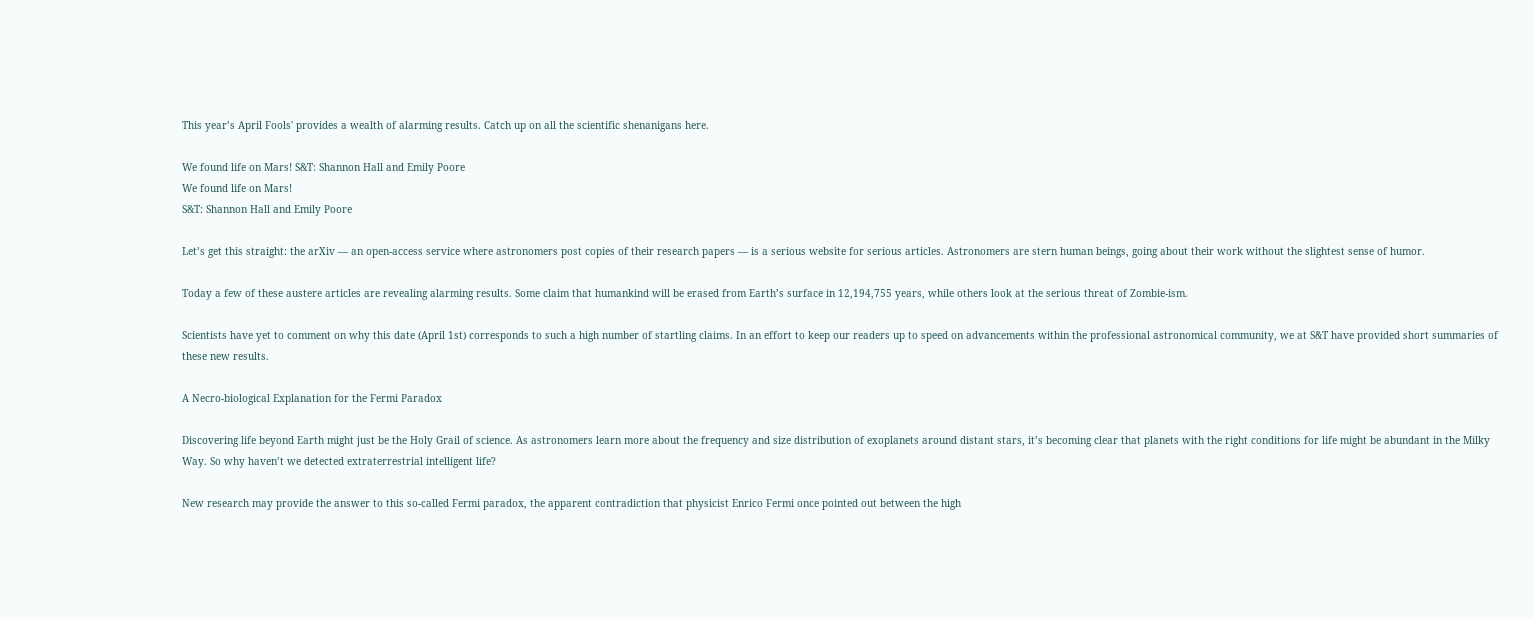This year’s April Fools' provides a wealth of alarming results. Catch up on all the scientific shenanigans here.

We found life on Mars! S&T: Shannon Hall and Emily Poore
We found life on Mars!
S&T: Shannon Hall and Emily Poore

Let’s get this straight: the arXiv — an open-access service where astronomers post copies of their research papers — is a serious website for serious articles. Astronomers are stern human beings, going about their work without the slightest sense of humor.

Today a few of these austere articles are revealing alarming results. Some claim that humankind will be erased from Earth’s surface in 12,194,755 years, while others look at the serious threat of Zombie-ism.

Scientists have yet to comment on why this date (April 1st) corresponds to such a high number of startling claims. In an effort to keep our readers up to speed on advancements within the professional astronomical community, we at S&T have provided short summaries of these new results.

A Necro-biological Explanation for the Fermi Paradox

Discovering life beyond Earth might just be the Holy Grail of science. As astronomers learn more about the frequency and size distribution of exoplanets around distant stars, it’s becoming clear that planets with the right conditions for life might be abundant in the Milky Way. So why haven’t we detected extraterrestrial intelligent life?

New research may provide the answer to this so-called Fermi paradox, the apparent contradiction that physicist Enrico Fermi once pointed out between the high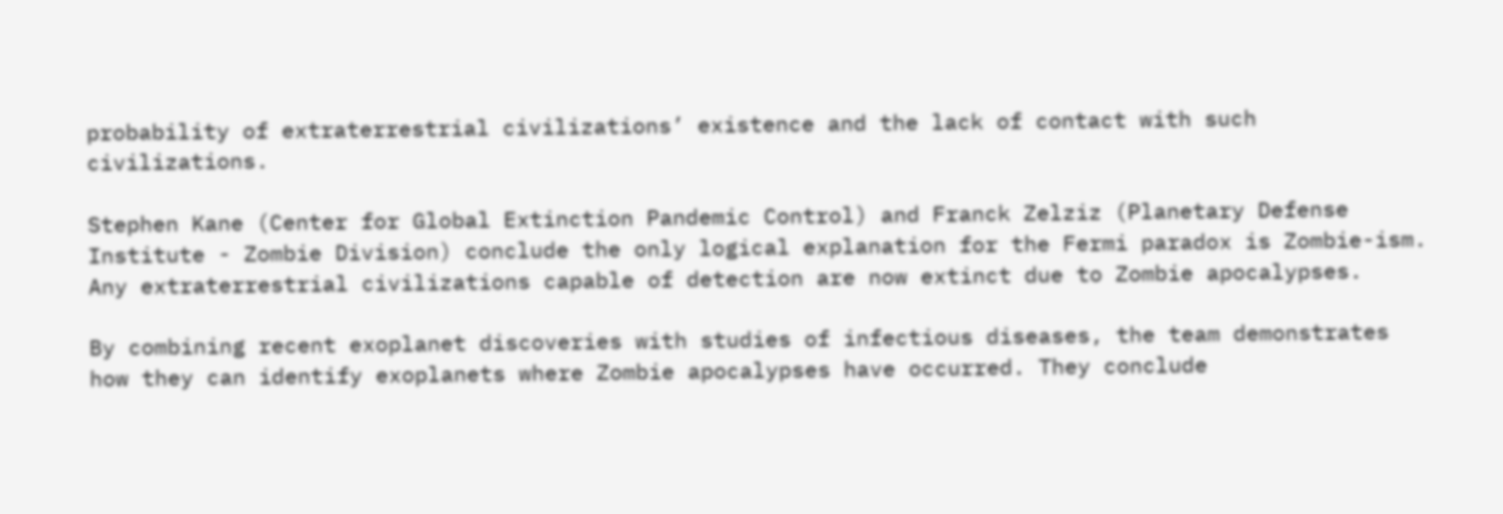probability of extraterrestrial civilizations’ existence and the lack of contact with such civilizations.

Stephen Kane (Center for Global Extinction Pandemic Control) and Franck Zelziz (Planetary Defense Institute - Zombie Division) conclude the only logical explanation for the Fermi paradox is Zombie-ism. Any extraterrestrial civilizations capable of detection are now extinct due to Zombie apocalypses.

By combining recent exoplanet discoveries with studies of infectious diseases, the team demonstrates how they can identify exoplanets where Zombie apocalypses have occurred. They conclude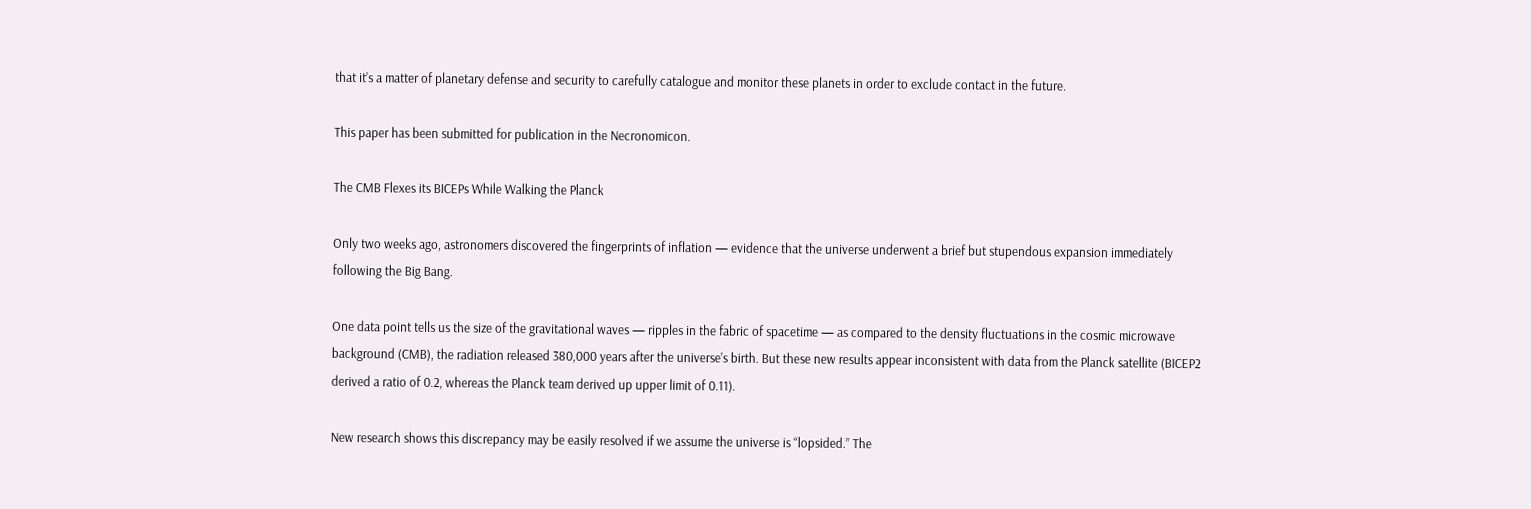that it’s a matter of planetary defense and security to carefully catalogue and monitor these planets in order to exclude contact in the future.

This paper has been submitted for publication in the Necronomicon.

The CMB Flexes its BICEPs While Walking the Planck

Only two weeks ago, astronomers discovered the fingerprints of inflation — evidence that the universe underwent a brief but stupendous expansion immediately following the Big Bang.

One data point tells us the size of the gravitational waves — ripples in the fabric of spacetime — as compared to the density fluctuations in the cosmic microwave background (CMB), the radiation released 380,000 years after the universe’s birth. But these new results appear inconsistent with data from the Planck satellite (BICEP2 derived a ratio of 0.2, whereas the Planck team derived up upper limit of 0.11).

New research shows this discrepancy may be easily resolved if we assume the universe is “lopsided.” The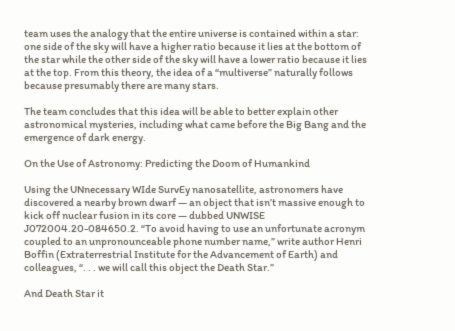team uses the analogy that the entire universe is contained within a star: one side of the sky will have a higher ratio because it lies at the bottom of the star while the other side of the sky will have a lower ratio because it lies at the top. From this theory, the idea of a “multiverse” naturally follows because presumably there are many stars.

The team concludes that this idea will be able to better explain other astronomical mysteries, including what came before the Big Bang and the emergence of dark energy.

On the Use of Astronomy: Predicting the Doom of Humankind

Using the UNnecessary WIde SurvEy nanosatellite, astronomers have discovered a nearby brown dwarf — an object that isn’t massive enough to kick off nuclear fusion in its core — dubbed UNWISE J072004.20-084650.2. “To avoid having to use an unfortunate acronym coupled to an unpronounceable phone number name,” write author Henri Boffin (Extraterrestrial Institute for the Advancement of Earth) and colleagues, “. . . we will call this object the Death Star.”

And Death Star it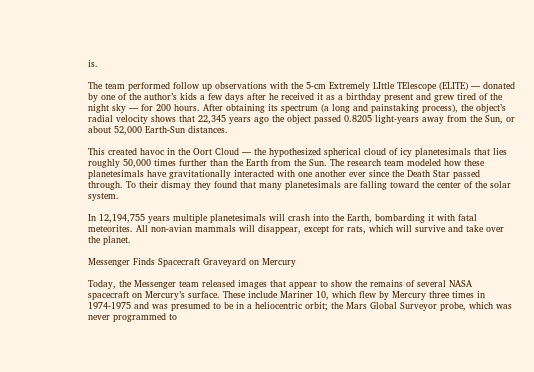is.

The team performed follow up observations with the 5-cm Extremely LIttle TElescope (ELITE) — donated by one of the author’s kids a few days after he received it as a birthday present and grew tired of the night sky — for 200 hours. After obtaining its spectrum (a long and painstaking process), the object’s radial velocity shows that 22,345 years ago the object passed 0.8205 light-years away from the Sun, or about 52,000 Earth-Sun distances.

This created havoc in the Oort Cloud — the hypothesized spherical cloud of icy planetesimals that lies roughly 50,000 times further than the Earth from the Sun. The research team modeled how these planetesimals have gravitationally interacted with one another ever since the Death Star passed through. To their dismay they found that many planetesimals are falling toward the center of the solar system.

In 12,194,755 years multiple planetesimals will crash into the Earth, bombarding it with fatal meteorites. All non-avian mammals will disappear, except for rats, which will survive and take over the planet.

Messenger Finds Spacecraft Graveyard on Mercury

Today, the Messenger team released images that appear to show the remains of several NASA spacecraft on Mercury’s surface. These include Mariner 10, which flew by Mercury three times in 1974-1975 and was presumed to be in a heliocentric orbit; the Mars Global Surveyor probe, which was never programmed to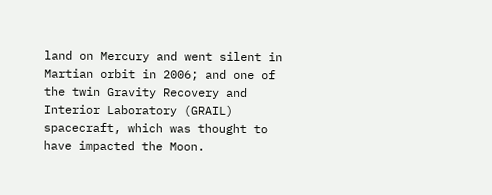land on Mercury and went silent in Martian orbit in 2006; and one of the twin Gravity Recovery and Interior Laboratory (GRAIL) spacecraft, which was thought to have impacted the Moon.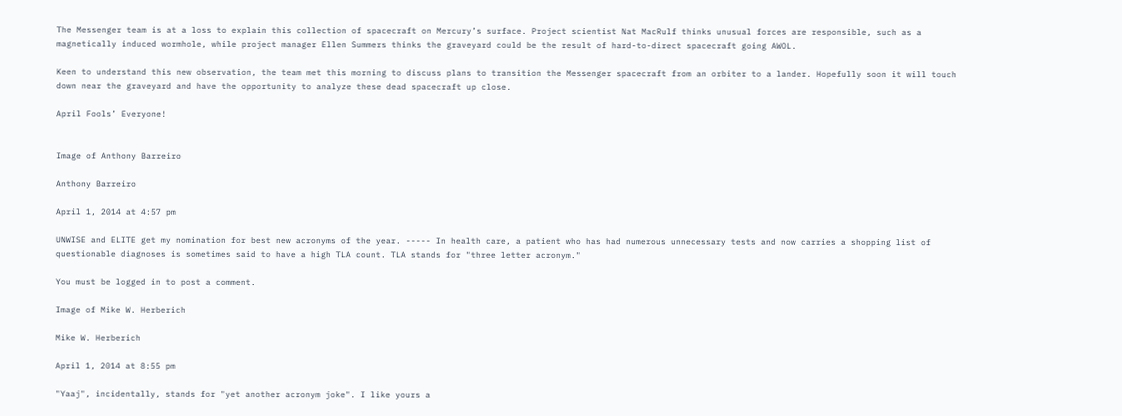The Messenger team is at a loss to explain this collection of spacecraft on Mercury’s surface. Project scientist Nat MacRulf thinks unusual forces are responsible, such as a magnetically induced wormhole, while project manager Ellen Summers thinks the graveyard could be the result of hard-to-direct spacecraft going AWOL.

Keen to understand this new observation, the team met this morning to discuss plans to transition the Messenger spacecraft from an orbiter to a lander. Hopefully soon it will touch down near the graveyard and have the opportunity to analyze these dead spacecraft up close.

April Fools’ Everyone!


Image of Anthony Barreiro

Anthony Barreiro

April 1, 2014 at 4:57 pm

UNWISE and ELITE get my nomination for best new acronyms of the year. ----- In health care, a patient who has had numerous unnecessary tests and now carries a shopping list of questionable diagnoses is sometimes said to have a high TLA count. TLA stands for "three letter acronym."

You must be logged in to post a comment.

Image of Mike W. Herberich

Mike W. Herberich

April 1, 2014 at 8:55 pm

"Yaaj", incidentally, stands for "yet another acronym joke". I like yours a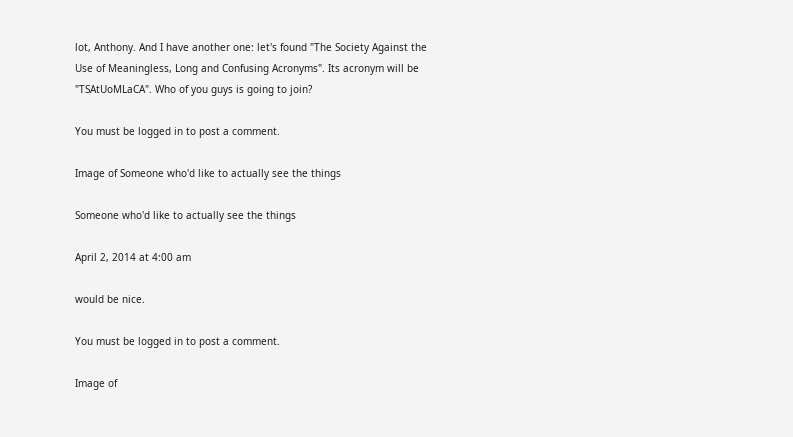lot, Anthony. And I have another one: let's found "The Society Against the Use of Meaningless, Long and Confusing Acronyms". Its acronym will be "TSAtUoMLaCA". Who of you guys is going to join?

You must be logged in to post a comment.

Image of Someone who'd like to actually see the things

Someone who'd like to actually see the things

April 2, 2014 at 4:00 am

would be nice.

You must be logged in to post a comment.

Image of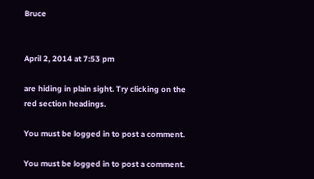Bruce


April 2, 2014 at 7:53 pm

are hiding in plain sight. Try clicking on the red section headings.

You must be logged in to post a comment.

You must be logged in to post a comment.